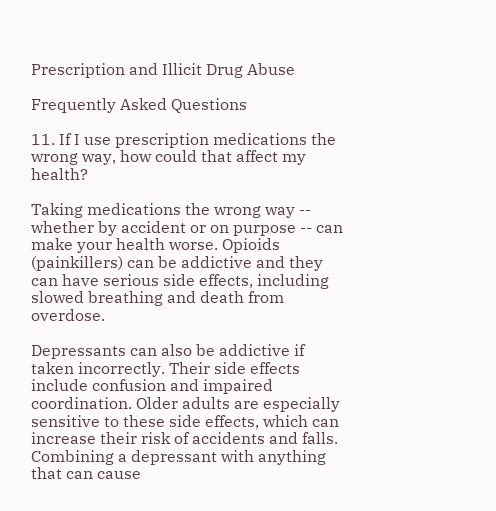Prescription and Illicit Drug Abuse

Frequently Asked Questions

11. If I use prescription medications the wrong way, how could that affect my health?

Taking medications the wrong way -- whether by accident or on purpose -- can make your health worse. Opioids (painkillers) can be addictive and they can have serious side effects, including slowed breathing and death from overdose.

Depressants can also be addictive if taken incorrectly. Their side effects include confusion and impaired coordination. Older adults are especially sensitive to these side effects, which can increase their risk of accidents and falls. Combining a depressant with anything that can cause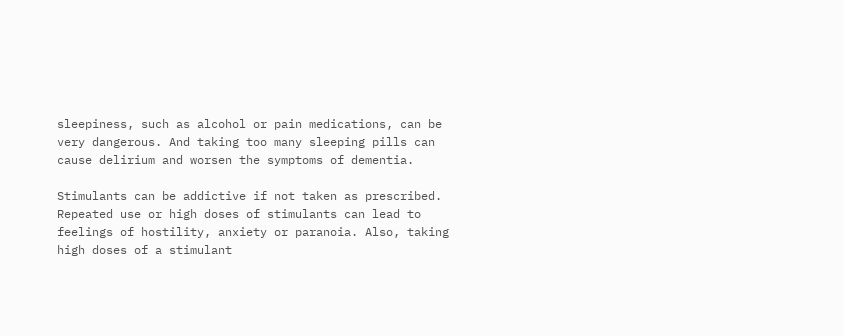sleepiness, such as alcohol or pain medications, can be very dangerous. And taking too many sleeping pills can cause delirium and worsen the symptoms of dementia.

Stimulants can be addictive if not taken as prescribed. Repeated use or high doses of stimulants can lead to feelings of hostility, anxiety or paranoia. Also, taking high doses of a stimulant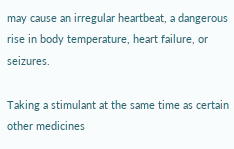may cause an irregular heartbeat, a dangerous rise in body temperature, heart failure, or seizures.

Taking a stimulant at the same time as certain other medicines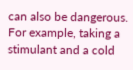can also be dangerous. For example, taking a stimulant and a cold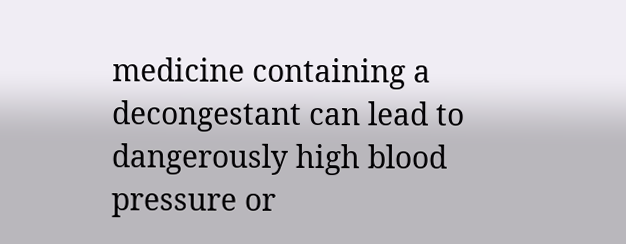medicine containing a decongestant can lead to dangerously high blood pressure or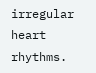irregular heart rhythms.